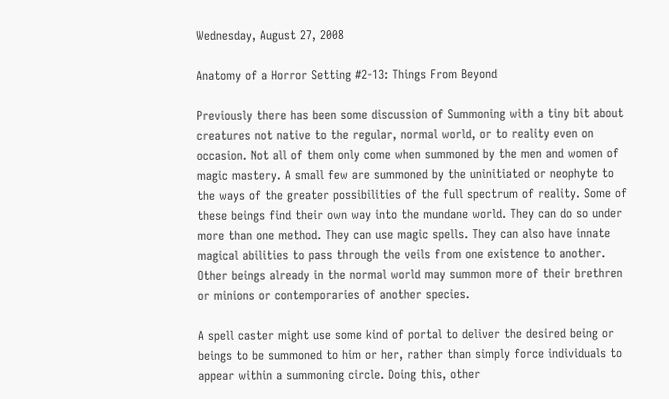Wednesday, August 27, 2008

Anatomy of a Horror Setting #2-13: Things From Beyond

Previously there has been some discussion of Summoning with a tiny bit about creatures not native to the regular, normal world, or to reality even on occasion. Not all of them only come when summoned by the men and women of magic mastery. A small few are summoned by the uninitiated or neophyte to the ways of the greater possibilities of the full spectrum of reality. Some of these beings find their own way into the mundane world. They can do so under more than one method. They can use magic spells. They can also have innate magical abilities to pass through the veils from one existence to another. Other beings already in the normal world may summon more of their brethren or minions or contemporaries of another species.

A spell caster might use some kind of portal to deliver the desired being or beings to be summoned to him or her, rather than simply force individuals to appear within a summoning circle. Doing this, other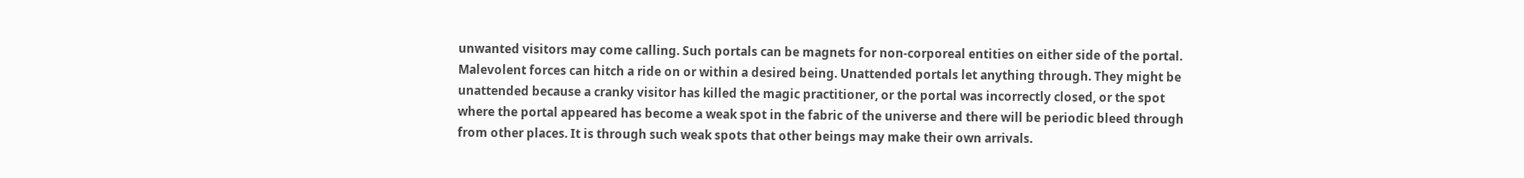unwanted visitors may come calling. Such portals can be magnets for non-corporeal entities on either side of the portal. Malevolent forces can hitch a ride on or within a desired being. Unattended portals let anything through. They might be unattended because a cranky visitor has killed the magic practitioner, or the portal was incorrectly closed, or the spot where the portal appeared has become a weak spot in the fabric of the universe and there will be periodic bleed through from other places. It is through such weak spots that other beings may make their own arrivals.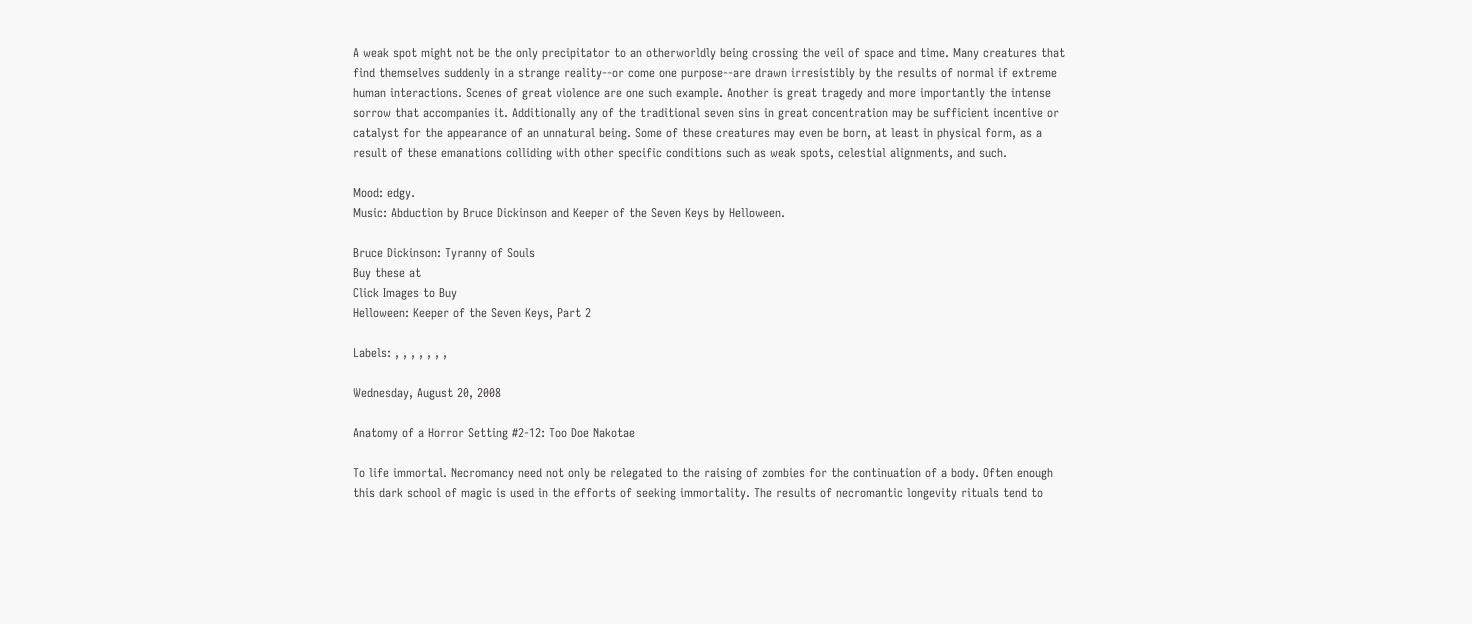A weak spot might not be the only precipitator to an otherworldly being crossing the veil of space and time. Many creatures that find themselves suddenly in a strange reality--or come one purpose--are drawn irresistibly by the results of normal if extreme human interactions. Scenes of great violence are one such example. Another is great tragedy and more importantly the intense sorrow that accompanies it. Additionally any of the traditional seven sins in great concentration may be sufficient incentive or catalyst for the appearance of an unnatural being. Some of these creatures may even be born, at least in physical form, as a result of these emanations colliding with other specific conditions such as weak spots, celestial alignments, and such.

Mood: edgy.
Music: Abduction by Bruce Dickinson and Keeper of the Seven Keys by Helloween.

Bruce Dickinson: Tyranny of Souls
Buy these at
Click Images to Buy
Helloween: Keeper of the Seven Keys, Part 2

Labels: , , , , , , ,

Wednesday, August 20, 2008

Anatomy of a Horror Setting #2-12: Too Doe Nakotae

To life immortal. Necromancy need not only be relegated to the raising of zombies for the continuation of a body. Often enough this dark school of magic is used in the efforts of seeking immortality. The results of necromantic longevity rituals tend to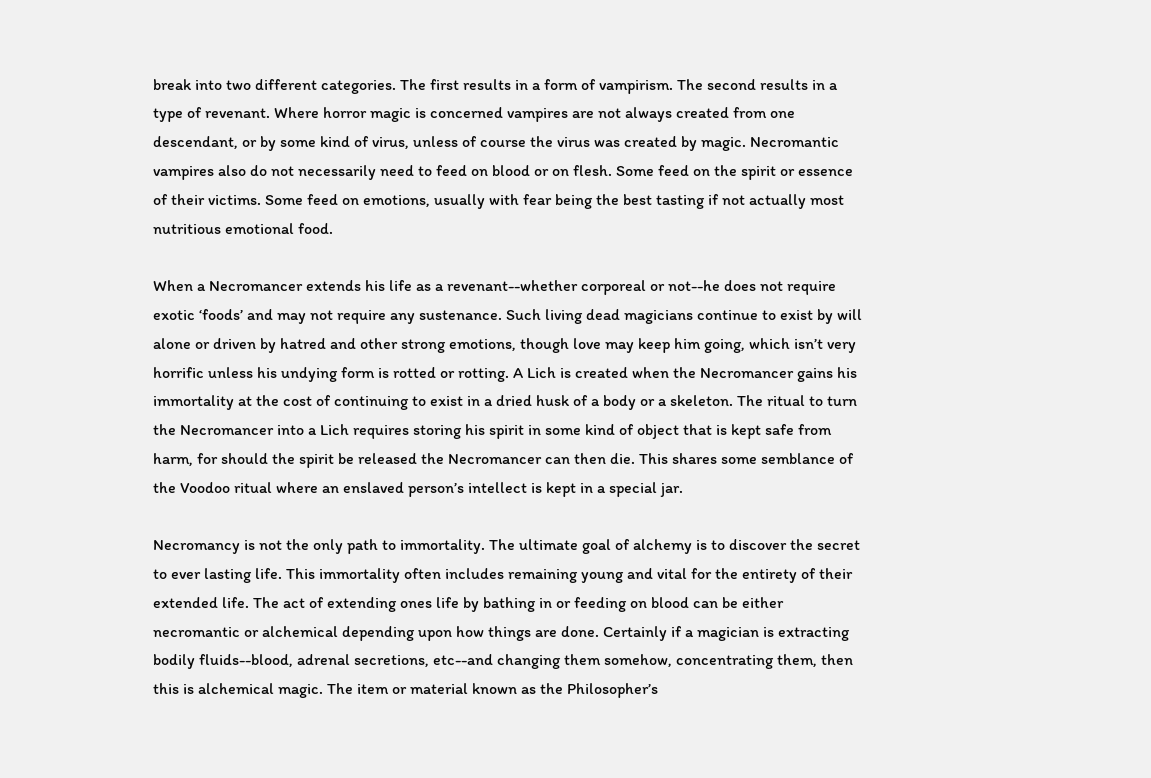break into two different categories. The first results in a form of vampirism. The second results in a type of revenant. Where horror magic is concerned vampires are not always created from one descendant, or by some kind of virus, unless of course the virus was created by magic. Necromantic vampires also do not necessarily need to feed on blood or on flesh. Some feed on the spirit or essence of their victims. Some feed on emotions, usually with fear being the best tasting if not actually most nutritious emotional food.

When a Necromancer extends his life as a revenant--whether corporeal or not--he does not require exotic ‘foods’ and may not require any sustenance. Such living dead magicians continue to exist by will alone or driven by hatred and other strong emotions, though love may keep him going, which isn’t very horrific unless his undying form is rotted or rotting. A Lich is created when the Necromancer gains his immortality at the cost of continuing to exist in a dried husk of a body or a skeleton. The ritual to turn the Necromancer into a Lich requires storing his spirit in some kind of object that is kept safe from harm, for should the spirit be released the Necromancer can then die. This shares some semblance of the Voodoo ritual where an enslaved person’s intellect is kept in a special jar.

Necromancy is not the only path to immortality. The ultimate goal of alchemy is to discover the secret to ever lasting life. This immortality often includes remaining young and vital for the entirety of their extended life. The act of extending ones life by bathing in or feeding on blood can be either necromantic or alchemical depending upon how things are done. Certainly if a magician is extracting bodily fluids--blood, adrenal secretions, etc--and changing them somehow, concentrating them, then this is alchemical magic. The item or material known as the Philosopher’s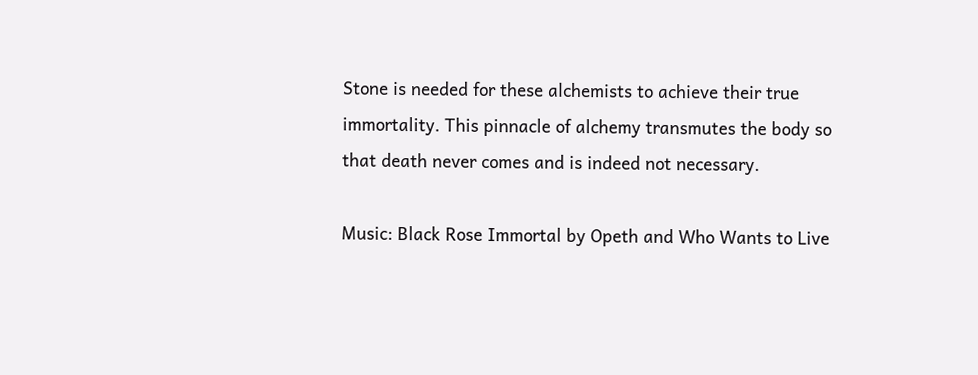Stone is needed for these alchemists to achieve their true immortality. This pinnacle of alchemy transmutes the body so that death never comes and is indeed not necessary.

Music: Black Rose Immortal by Opeth and Who Wants to Live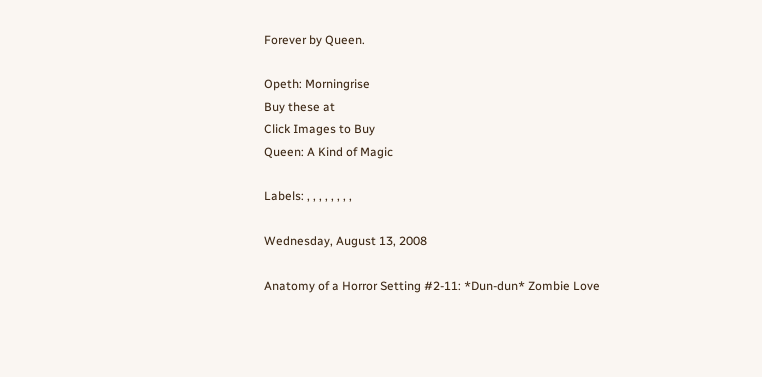Forever by Queen.

Opeth: Morningrise
Buy these at
Click Images to Buy
Queen: A Kind of Magic

Labels: , , , , , , , ,

Wednesday, August 13, 2008

Anatomy of a Horror Setting #2-11: *Dun-dun* Zombie Love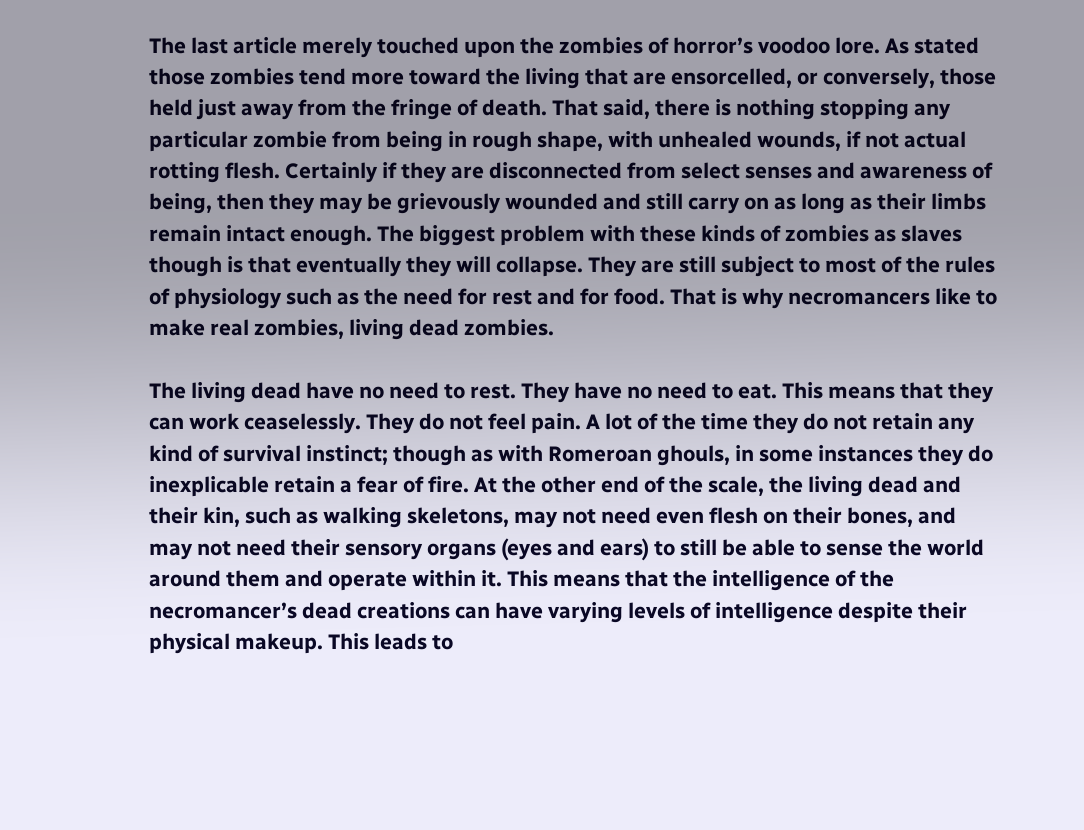The last article merely touched upon the zombies of horror’s voodoo lore. As stated those zombies tend more toward the living that are ensorcelled, or conversely, those held just away from the fringe of death. That said, there is nothing stopping any particular zombie from being in rough shape, with unhealed wounds, if not actual rotting flesh. Certainly if they are disconnected from select senses and awareness of being, then they may be grievously wounded and still carry on as long as their limbs remain intact enough. The biggest problem with these kinds of zombies as slaves though is that eventually they will collapse. They are still subject to most of the rules of physiology such as the need for rest and for food. That is why necromancers like to make real zombies, living dead zombies.

The living dead have no need to rest. They have no need to eat. This means that they can work ceaselessly. They do not feel pain. A lot of the time they do not retain any kind of survival instinct; though as with Romeroan ghouls, in some instances they do inexplicable retain a fear of fire. At the other end of the scale, the living dead and their kin, such as walking skeletons, may not need even flesh on their bones, and may not need their sensory organs (eyes and ears) to still be able to sense the world around them and operate within it. This means that the intelligence of the necromancer’s dead creations can have varying levels of intelligence despite their physical makeup. This leads to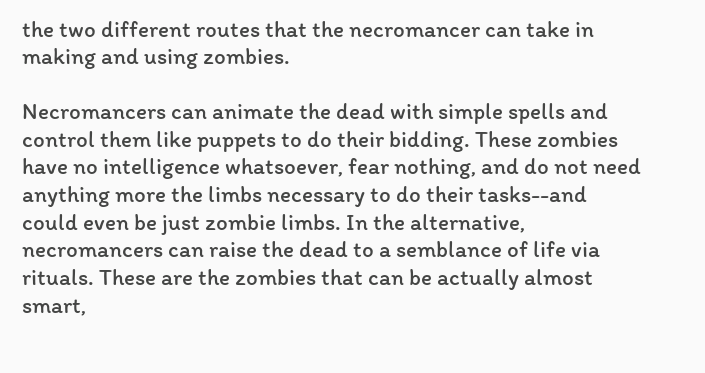the two different routes that the necromancer can take in making and using zombies.

Necromancers can animate the dead with simple spells and control them like puppets to do their bidding. These zombies have no intelligence whatsoever, fear nothing, and do not need anything more the limbs necessary to do their tasks--and could even be just zombie limbs. In the alternative, necromancers can raise the dead to a semblance of life via rituals. These are the zombies that can be actually almost smart,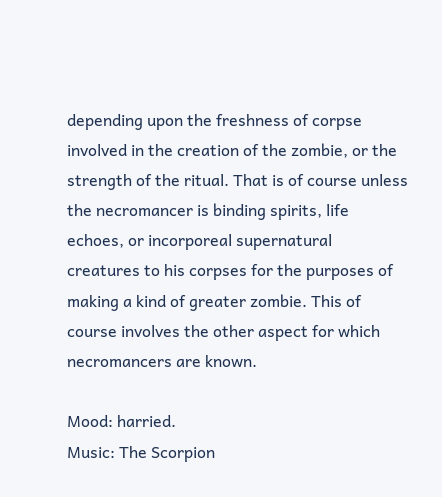depending upon the freshness of corpse involved in the creation of the zombie, or the strength of the ritual. That is of course unless the necromancer is binding spirits, life echoes, or incorporeal supernatural creatures to his corpses for the purposes of making a kind of greater zombie. This of course involves the other aspect for which necromancers are known.

Mood: harried.
Music: The Scorpion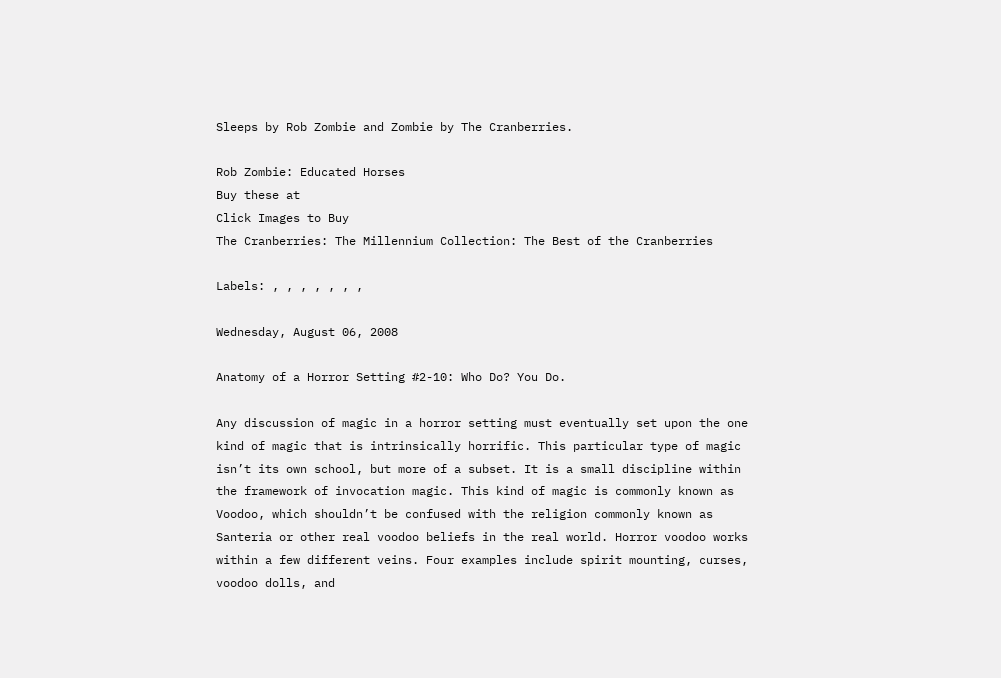Sleeps by Rob Zombie and Zombie by The Cranberries.

Rob Zombie: Educated Horses
Buy these at
Click Images to Buy
The Cranberries: The Millennium Collection: The Best of the Cranberries

Labels: , , , , , , ,

Wednesday, August 06, 2008

Anatomy of a Horror Setting #2-10: Who Do? You Do.

Any discussion of magic in a horror setting must eventually set upon the one kind of magic that is intrinsically horrific. This particular type of magic isn’t its own school, but more of a subset. It is a small discipline within the framework of invocation magic. This kind of magic is commonly known as Voodoo, which shouldn’t be confused with the religion commonly known as Santeria or other real voodoo beliefs in the real world. Horror voodoo works within a few different veins. Four examples include spirit mounting, curses, voodoo dolls, and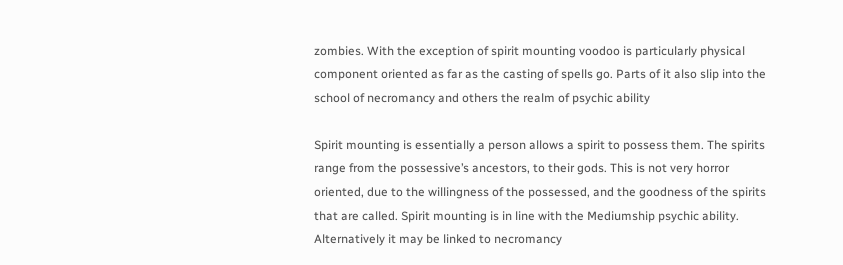zombies. With the exception of spirit mounting voodoo is particularly physical component oriented as far as the casting of spells go. Parts of it also slip into the school of necromancy and others the realm of psychic ability

Spirit mounting is essentially a person allows a spirit to possess them. The spirits range from the possessive’s ancestors, to their gods. This is not very horror oriented, due to the willingness of the possessed, and the goodness of the spirits that are called. Spirit mounting is in line with the Mediumship psychic ability. Alternatively it may be linked to necromancy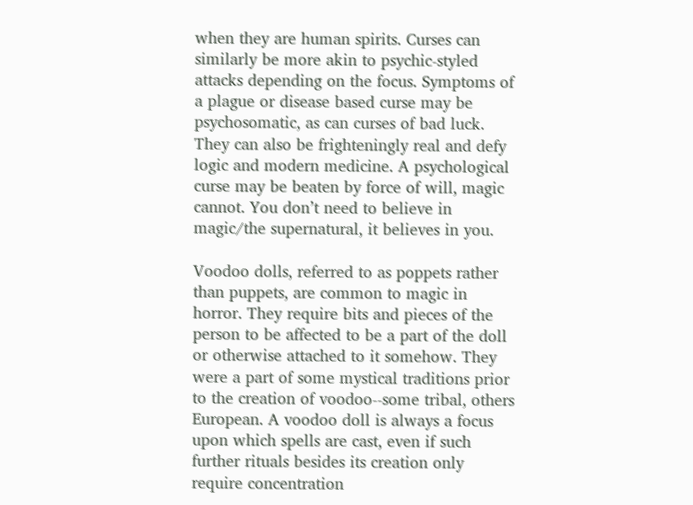when they are human spirits. Curses can similarly be more akin to psychic-styled attacks depending on the focus. Symptoms of a plague or disease based curse may be psychosomatic, as can curses of bad luck. They can also be frighteningly real and defy logic and modern medicine. A psychological curse may be beaten by force of will, magic cannot. You don’t need to believe in magic/the supernatural, it believes in you.

Voodoo dolls, referred to as poppets rather than puppets, are common to magic in horror. They require bits and pieces of the person to be affected to be a part of the doll or otherwise attached to it somehow. They were a part of some mystical traditions prior to the creation of voodoo--some tribal, others European. A voodoo doll is always a focus upon which spells are cast, even if such further rituals besides its creation only require concentration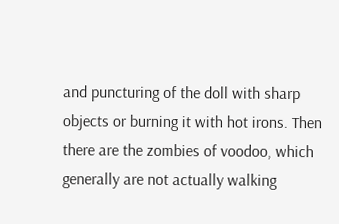and puncturing of the doll with sharp objects or burning it with hot irons. Then there are the zombies of voodoo, which generally are not actually walking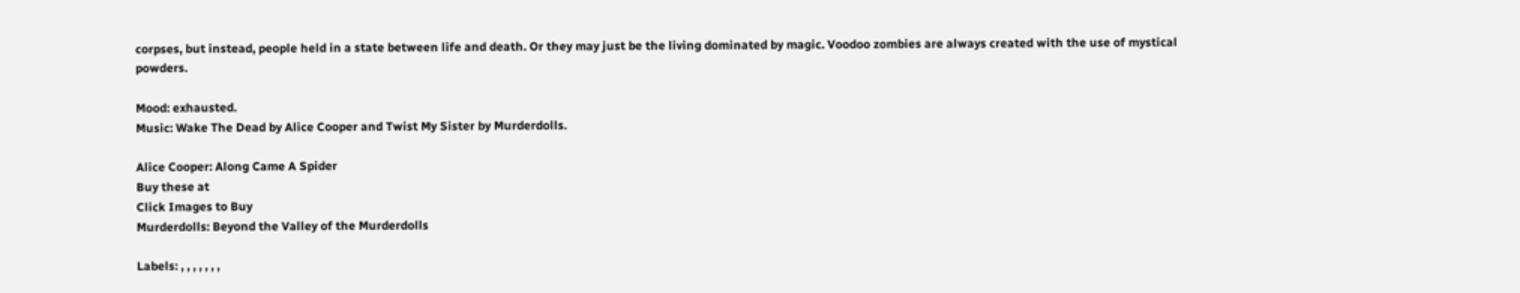corpses, but instead, people held in a state between life and death. Or they may just be the living dominated by magic. Voodoo zombies are always created with the use of mystical powders.

Mood: exhausted.
Music: Wake The Dead by Alice Cooper and Twist My Sister by Murderdolls.

Alice Cooper: Along Came A Spider
Buy these at
Click Images to Buy
Murderdolls: Beyond the Valley of the Murderdolls

Labels: , , , , , , ,